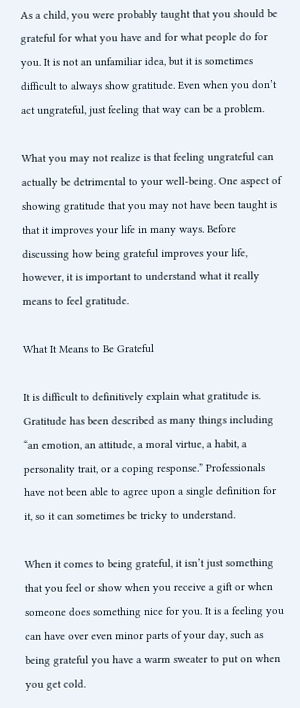As a child, you were probably taught that you should be grateful for what you have and for what people do for you. It is not an unfamiliar idea, but it is sometimes difficult to always show gratitude. Even when you don’t act ungrateful, just feeling that way can be a problem.

What you may not realize is that feeling ungrateful can actually be detrimental to your well-being. One aspect of showing gratitude that you may not have been taught is that it improves your life in many ways. Before discussing how being grateful improves your life, however, it is important to understand what it really means to feel gratitude.

What It Means to Be Grateful

It is difficult to definitively explain what gratitude is. Gratitude has been described as many things including “an emotion, an attitude, a moral virtue, a habit, a personality trait, or a coping response.” Professionals have not been able to agree upon a single definition for it, so it can sometimes be tricky to understand.

When it comes to being grateful, it isn’t just something that you feel or show when you receive a gift or when someone does something nice for you. It is a feeling you can have over even minor parts of your day, such as being grateful you have a warm sweater to put on when you get cold.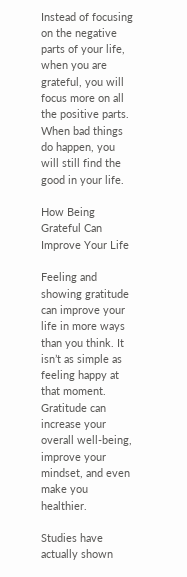Instead of focusing on the negative parts of your life, when you are grateful, you will focus more on all the positive parts. When bad things do happen, you will still find the good in your life.

How Being Grateful Can Improve Your Life

Feeling and showing gratitude can improve your life in more ways than you think. It isn’t as simple as feeling happy at that moment. Gratitude can increase your overall well-being, improve your mindset, and even make you healthier.

Studies have actually shown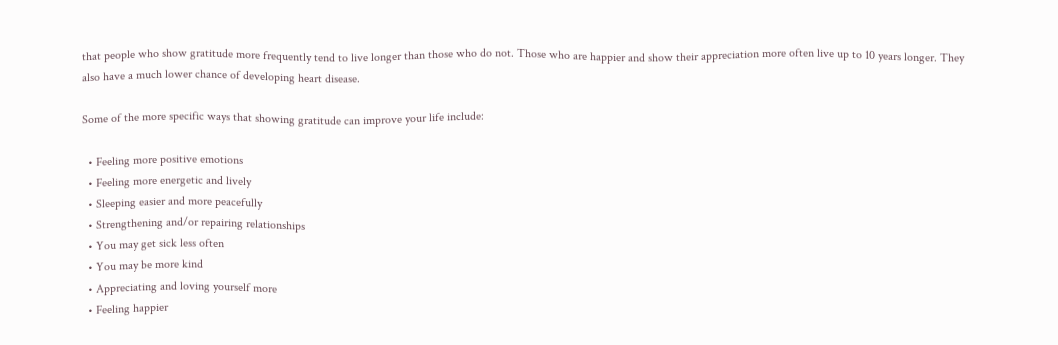that people who show gratitude more frequently tend to live longer than those who do not. Those who are happier and show their appreciation more often live up to 10 years longer. They also have a much lower chance of developing heart disease.

Some of the more specific ways that showing gratitude can improve your life include:

  • Feeling more positive emotions
  • Feeling more energetic and lively
  • Sleeping easier and more peacefully
  • Strengthening and/or repairing relationships
  • You may get sick less often
  • You may be more kind
  • Appreciating and loving yourself more
  • Feeling happier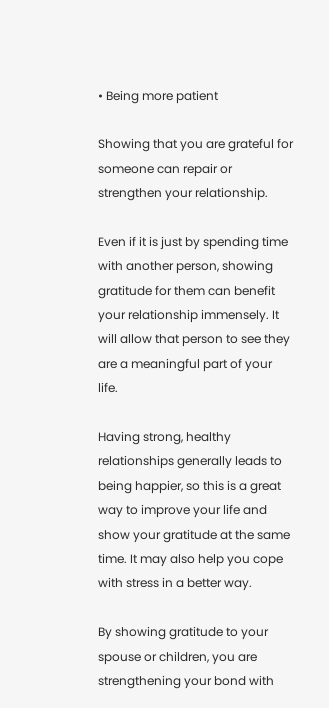• Being more patient

Showing that you are grateful for someone can repair or strengthen your relationship.

Even if it is just by spending time with another person, showing gratitude for them can benefit your relationship immensely. It will allow that person to see they are a meaningful part of your life.

Having strong, healthy relationships generally leads to being happier, so this is a great way to improve your life and show your gratitude at the same time. It may also help you cope with stress in a better way.

By showing gratitude to your spouse or children, you are strengthening your bond with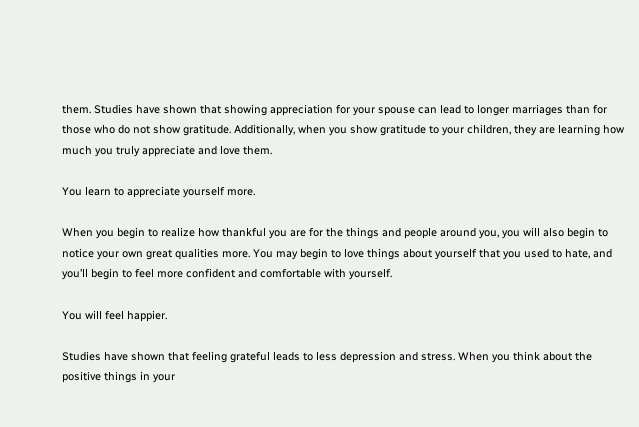them. Studies have shown that showing appreciation for your spouse can lead to longer marriages than for those who do not show gratitude. Additionally, when you show gratitude to your children, they are learning how much you truly appreciate and love them.

You learn to appreciate yourself more.

When you begin to realize how thankful you are for the things and people around you, you will also begin to notice your own great qualities more. You may begin to love things about yourself that you used to hate, and you’ll begin to feel more confident and comfortable with yourself.

You will feel happier.

Studies have shown that feeling grateful leads to less depression and stress. When you think about the positive things in your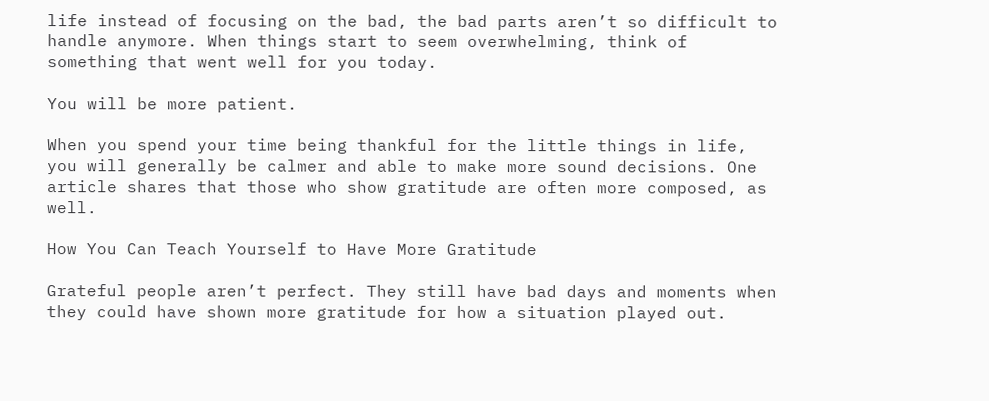life instead of focusing on the bad, the bad parts aren’t so difficult to handle anymore. When things start to seem overwhelming, think of something that went well for you today.

You will be more patient.

When you spend your time being thankful for the little things in life, you will generally be calmer and able to make more sound decisions. One article shares that those who show gratitude are often more composed, as well.

How You Can Teach Yourself to Have More Gratitude

Grateful people aren’t perfect. They still have bad days and moments when they could have shown more gratitude for how a situation played out.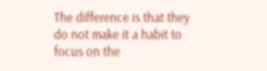The difference is that they do not make it a habit to focus on the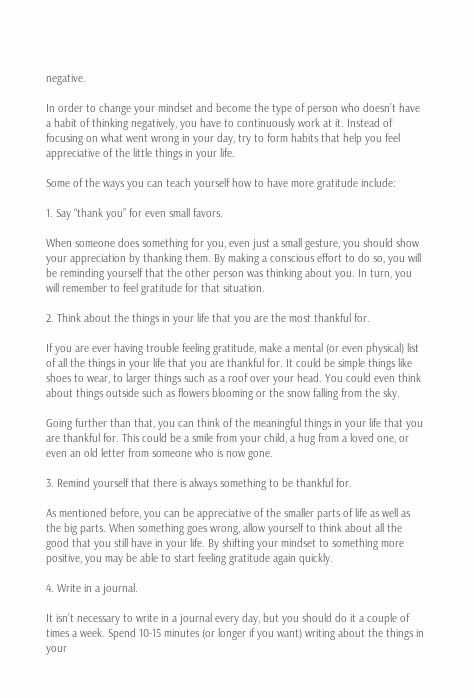negative.

In order to change your mindset and become the type of person who doesn’t have a habit of thinking negatively, you have to continuously work at it. Instead of focusing on what went wrong in your day, try to form habits that help you feel appreciative of the little things in your life.

Some of the ways you can teach yourself how to have more gratitude include:

1. Say “thank you” for even small favors.

When someone does something for you, even just a small gesture, you should show your appreciation by thanking them. By making a conscious effort to do so, you will be reminding yourself that the other person was thinking about you. In turn, you will remember to feel gratitude for that situation.

2. Think about the things in your life that you are the most thankful for.

If you are ever having trouble feeling gratitude, make a mental (or even physical) list of all the things in your life that you are thankful for. It could be simple things like shoes to wear, to larger things such as a roof over your head. You could even think about things outside such as flowers blooming or the snow falling from the sky.

Going further than that, you can think of the meaningful things in your life that you are thankful for. This could be a smile from your child, a hug from a loved one, or even an old letter from someone who is now gone.

3. Remind yourself that there is always something to be thankful for.

As mentioned before, you can be appreciative of the smaller parts of life as well as the big parts. When something goes wrong, allow yourself to think about all the good that you still have in your life. By shifting your mindset to something more positive, you may be able to start feeling gratitude again quickly.

4. Write in a journal.

It isn’t necessary to write in a journal every day, but you should do it a couple of times a week. Spend 10-15 minutes (or longer if you want) writing about the things in your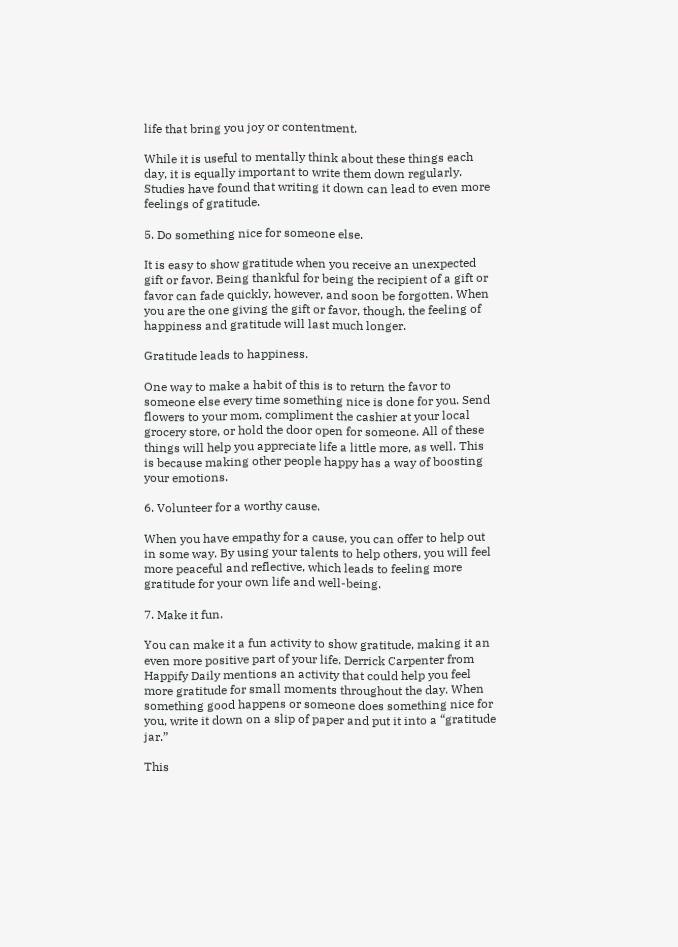life that bring you joy or contentment.

While it is useful to mentally think about these things each day, it is equally important to write them down regularly. Studies have found that writing it down can lead to even more feelings of gratitude.

5. Do something nice for someone else.

It is easy to show gratitude when you receive an unexpected gift or favor. Being thankful for being the recipient of a gift or favor can fade quickly, however, and soon be forgotten. When you are the one giving the gift or favor, though, the feeling of happiness and gratitude will last much longer.

Gratitude leads to happiness.

One way to make a habit of this is to return the favor to someone else every time something nice is done for you. Send flowers to your mom, compliment the cashier at your local grocery store, or hold the door open for someone. All of these things will help you appreciate life a little more, as well. This is because making other people happy has a way of boosting your emotions.

6. Volunteer for a worthy cause.

When you have empathy for a cause, you can offer to help out in some way. By using your talents to help others, you will feel more peaceful and reflective, which leads to feeling more gratitude for your own life and well-being.

7. Make it fun.

You can make it a fun activity to show gratitude, making it an even more positive part of your life. Derrick Carpenter from Happify Daily mentions an activity that could help you feel more gratitude for small moments throughout the day. When something good happens or someone does something nice for you, write it down on a slip of paper and put it into a “gratitude jar.”

This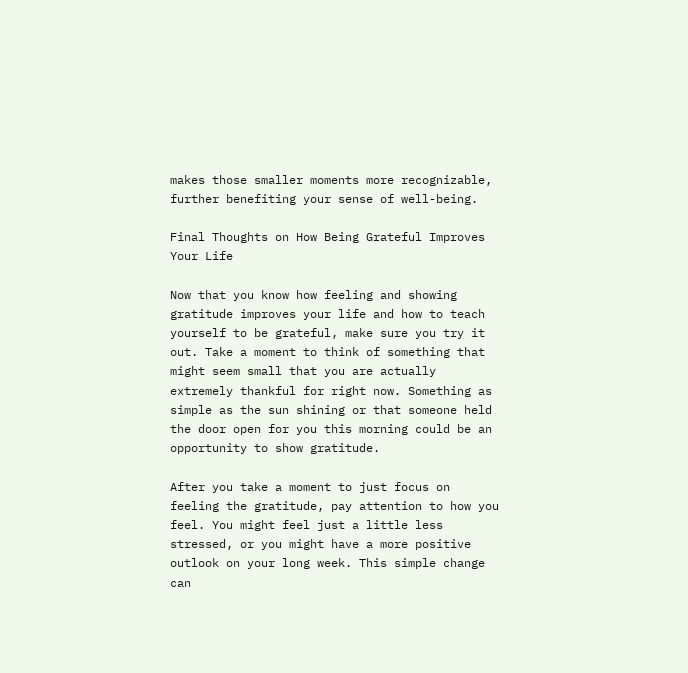makes those smaller moments more recognizable, further benefiting your sense of well-being.

Final Thoughts on How Being Grateful Improves Your Life

Now that you know how feeling and showing gratitude improves your life and how to teach yourself to be grateful, make sure you try it out. Take a moment to think of something that might seem small that you are actually extremely thankful for right now. Something as simple as the sun shining or that someone held the door open for you this morning could be an opportunity to show gratitude.

After you take a moment to just focus on feeling the gratitude, pay attention to how you feel. You might feel just a little less stressed, or you might have a more positive outlook on your long week. This simple change can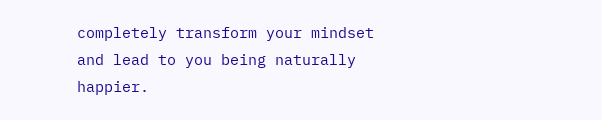completely transform your mindset and lead to you being naturally happier.